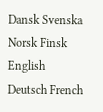Dansk Svenska Norsk Finsk English
Deutsch French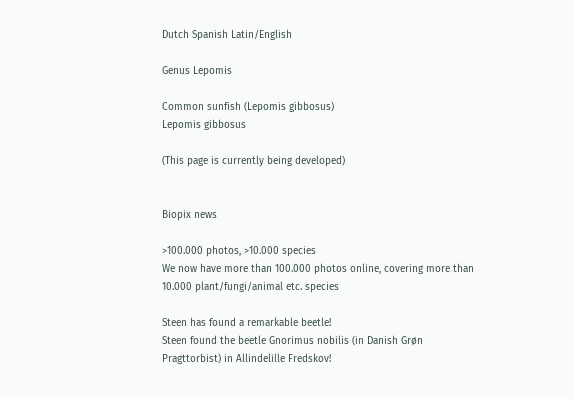Dutch Spanish Latin/English

Genus Lepomis

Common sunfish (Lepomis gibbosus)
Lepomis gibbosus

(This page is currently being developed)


Biopix news

>100.000 photos, >10.000 species
We now have more than 100.000 photos online, covering more than 10.000 plant/fungi/animal etc. species

Steen has found a remarkable beetle!
Steen found the beetle Gnorimus nobilis (in Danish Grøn Pragttorbist) in Allindelille Fredskov!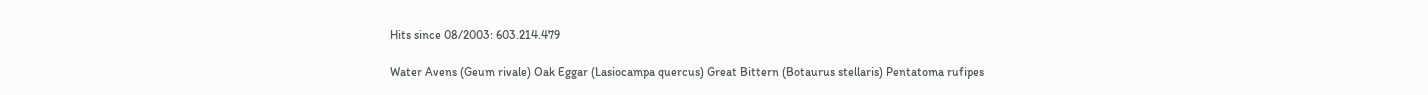Hits since 08/2003: 603.214.479

Water Avens (Geum rivale) Oak Eggar (Lasiocampa quercus) Great Bittern (Botaurus stellaris) Pentatoma rufipes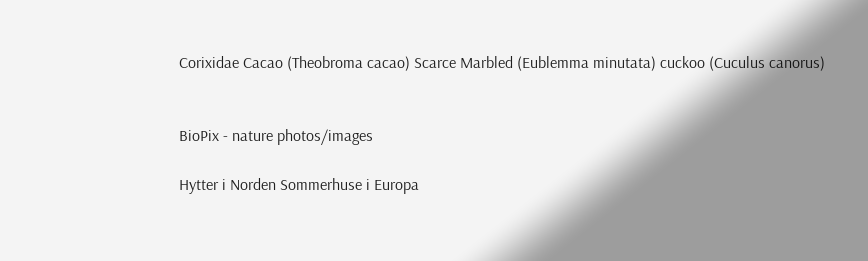Corixidae Cacao (Theobroma cacao) Scarce Marbled (Eublemma minutata) cuckoo (Cuculus canorus)


BioPix - nature photos/images

Hytter i Norden Sommerhuse i Europa